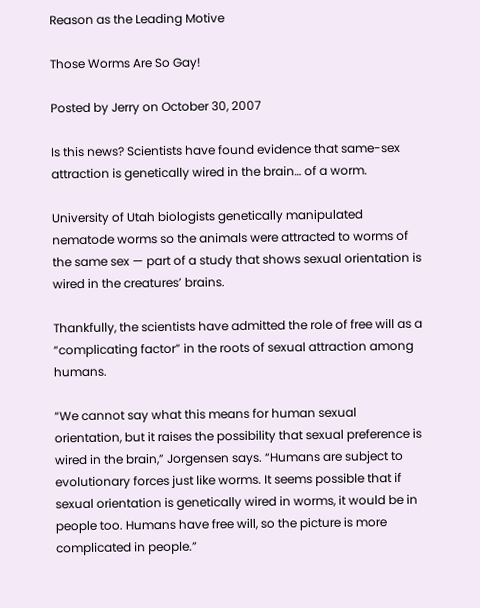Reason as the Leading Motive

Those Worms Are So Gay!

Posted by Jerry on October 30, 2007

Is this news? Scientists have found evidence that same-sex attraction is genetically wired in the brain… of a worm.

University of Utah biologists genetically manipulated nematode worms so the animals were attracted to worms of the same sex — part of a study that shows sexual orientation is wired in the creatures’ brains.

Thankfully, the scientists have admitted the role of free will as a “complicating factor” in the roots of sexual attraction among humans.

“We cannot say what this means for human sexual orientation, but it raises the possibility that sexual preference is wired in the brain,” Jorgensen says. “Humans are subject to evolutionary forces just like worms. It seems possible that if sexual orientation is genetically wired in worms, it would be in people too. Humans have free will, so the picture is more complicated in people.”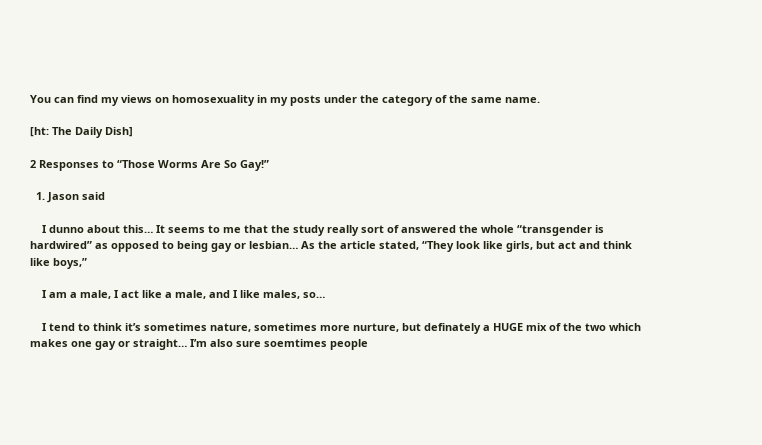You can find my views on homosexuality in my posts under the category of the same name.

[ht: The Daily Dish]

2 Responses to “Those Worms Are So Gay!”

  1. Jason said

    I dunno about this… It seems to me that the study really sort of answered the whole “transgender is hardwired” as opposed to being gay or lesbian… As the article stated, “They look like girls, but act and think like boys,”

    I am a male, I act like a male, and I like males, so…

    I tend to think it’s sometimes nature, sometimes more nurture, but definately a HUGE mix of the two which makes one gay or straight… I’m also sure soemtimes people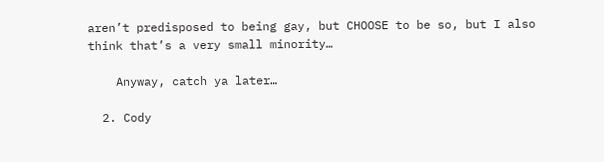aren’t predisposed to being gay, but CHOOSE to be so, but I also think that’s a very small minority…

    Anyway, catch ya later…

  2. Cody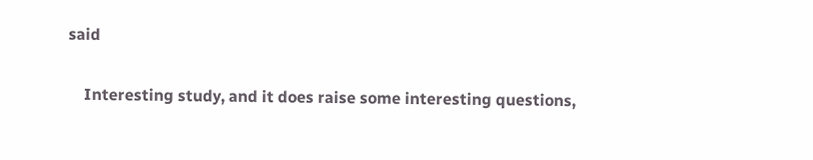said

    Interesting study, and it does raise some interesting questions,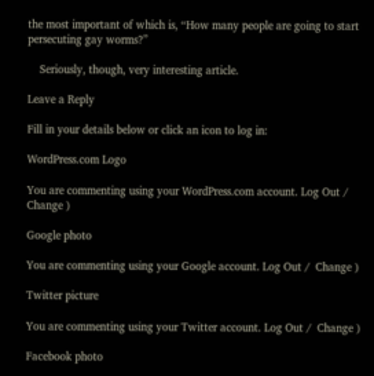the most important of which is, “How many people are going to start persecuting gay worms?”

    Seriously, though, very interesting article.

Leave a Reply

Fill in your details below or click an icon to log in:

WordPress.com Logo

You are commenting using your WordPress.com account. Log Out /  Change )

Google photo

You are commenting using your Google account. Log Out /  Change )

Twitter picture

You are commenting using your Twitter account. Log Out /  Change )

Facebook photo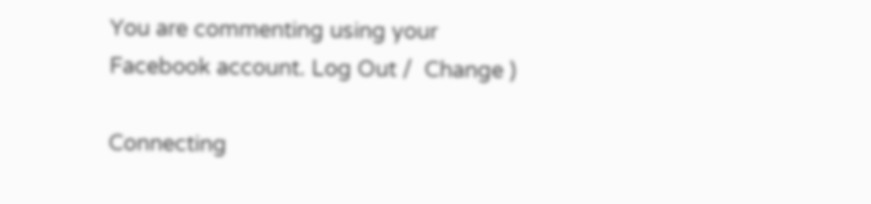You are commenting using your Facebook account. Log Out /  Change )

Connecting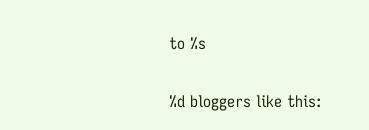to %s

%d bloggers like this: